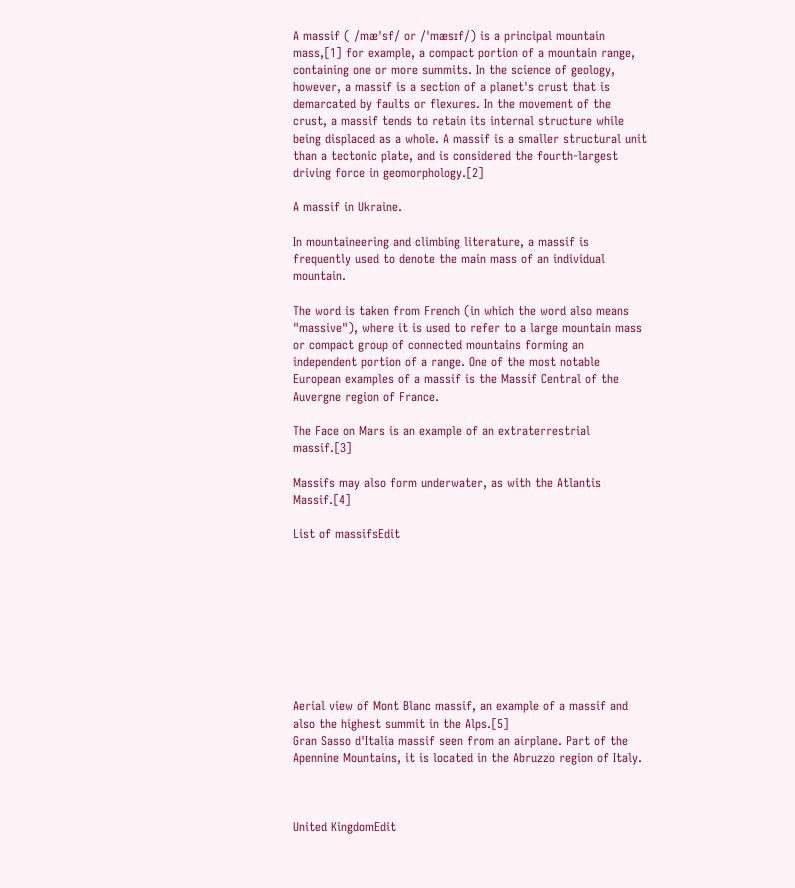A massif ( /mæˈsf/ or /ˈmæsɪf/) is a principal mountain mass,[1] for example, a compact portion of a mountain range, containing one or more summits. In the science of geology, however, a massif is a section of a planet's crust that is demarcated by faults or flexures. In the movement of the crust, a massif tends to retain its internal structure while being displaced as a whole. A massif is a smaller structural unit than a tectonic plate, and is considered the fourth-largest driving force in geomorphology.[2]

A massif in Ukraine.

In mountaineering and climbing literature, a massif is frequently used to denote the main mass of an individual mountain.

The word is taken from French (in which the word also means "massive"), where it is used to refer to a large mountain mass or compact group of connected mountains forming an independent portion of a range. One of the most notable European examples of a massif is the Massif Central of the Auvergne region of France.

The Face on Mars is an example of an extraterrestrial massif.[3]

Massifs may also form underwater, as with the Atlantis Massif.[4]

List of massifsEdit









Aerial view of Mont Blanc massif, an example of a massif and also the highest summit in the Alps.[5]
Gran Sasso d'Italia massif seen from an airplane. Part of the Apennine Mountains, it is located in the Abruzzo region of Italy.



United KingdomEdit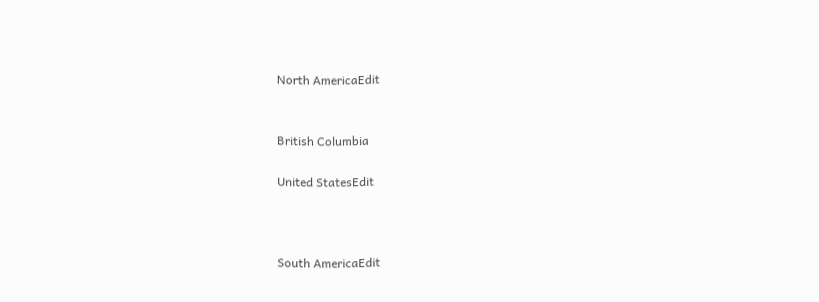North AmericaEdit


British Columbia

United StatesEdit



South AmericaEdit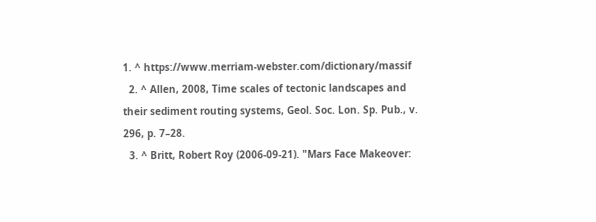1. ^ https://www.merriam-webster.com/dictionary/massif
  2. ^ Allen, 2008, Time scales of tectonic landscapes and their sediment routing systems, Geol. Soc. Lon. Sp. Pub., v. 296, p. 7–28.
  3. ^ Britt, Robert Roy (2006-09-21). "Mars Face Makeover: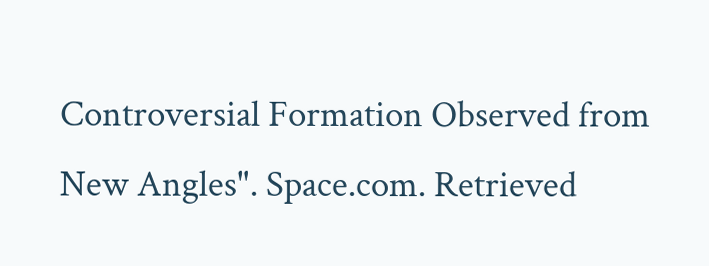Controversial Formation Observed from New Angles". Space.com. Retrieved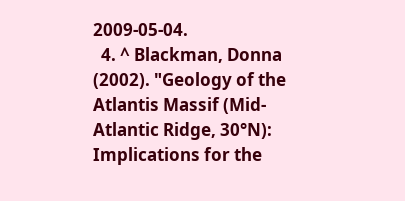2009-05-04.
  4. ^ Blackman, Donna (2002). "Geology of the Atlantis Massif (Mid-Atlantic Ridge, 30°N): Implications for the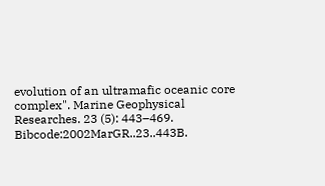evolution of an ultramafic oceanic core complex". Marine Geophysical Researches. 23 (5): 443–469. Bibcode:2002MarGR..23..443B.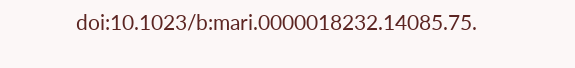doi:10.1023/b:mari.0000018232.14085.75.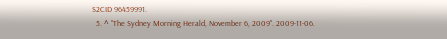S2CID 96459991.
  5. ^ "The Sydney Morning Herald, November 6, 2009". 2009-11-06.